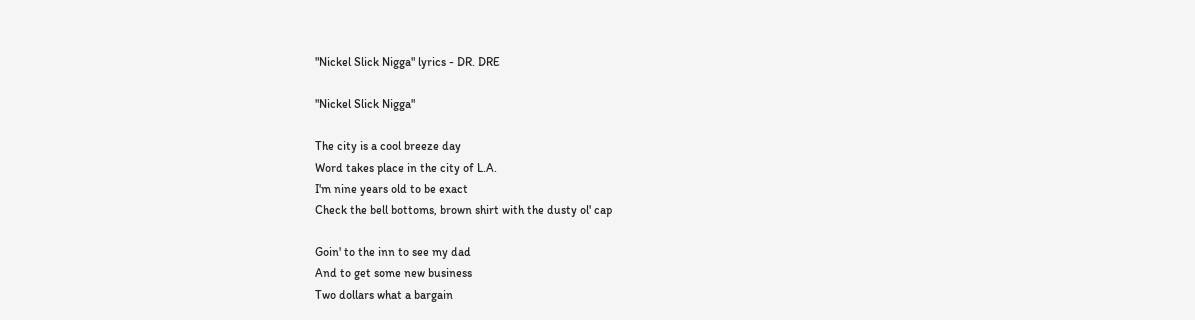"Nickel Slick Nigga" lyrics - DR. DRE

"Nickel Slick Nigga"

The city is a cool breeze day
Word takes place in the city of L.A.
I'm nine years old to be exact
Check the bell bottoms, brown shirt with the dusty ol' cap

Goin' to the inn to see my dad
And to get some new business
Two dollars what a bargain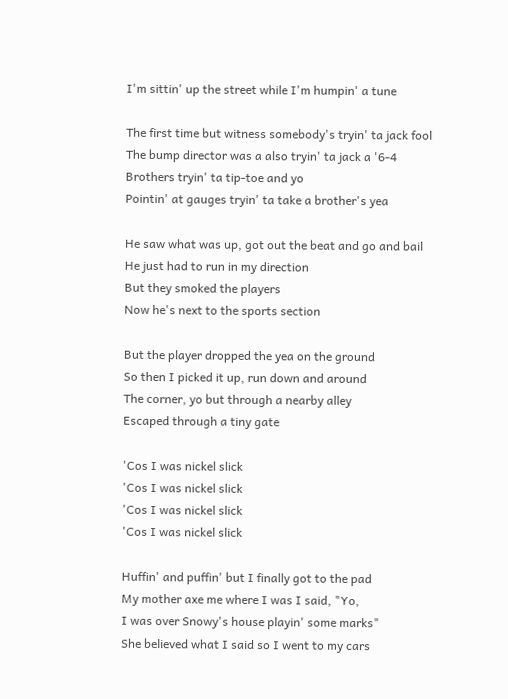I'm sittin' up the street while I'm humpin' a tune

The first time but witness somebody's tryin' ta jack fool
The bump director was a also tryin' ta jack a '6-4
Brothers tryin' ta tip-toe and yo
Pointin' at gauges tryin' ta take a brother's yea

He saw what was up, got out the beat and go and bail
He just had to run in my direction
But they smoked the players
Now he's next to the sports section

But the player dropped the yea on the ground
So then I picked it up, run down and around
The corner, yo but through a nearby alley
Escaped through a tiny gate

'Cos I was nickel slick
'Cos I was nickel slick
'Cos I was nickel slick
'Cos I was nickel slick

Huffin' and puffin' but I finally got to the pad
My mother axe me where I was I said, "Yo,
I was over Snowy's house playin' some marks"
She believed what I said so I went to my cars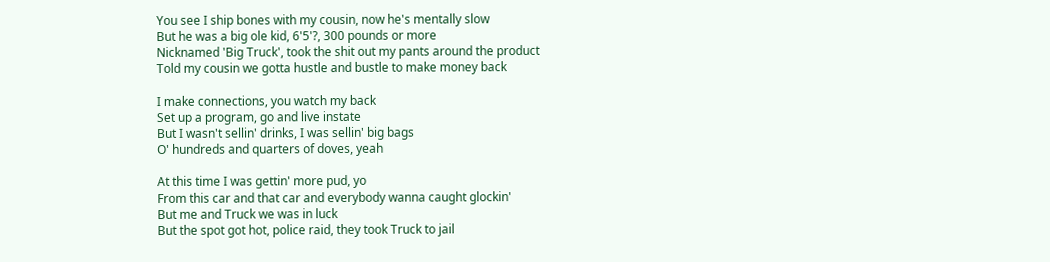You see I ship bones with my cousin, now he's mentally slow
But he was a big ole kid, 6'5'?, 300 pounds or more
Nicknamed 'Big Truck', took the shit out my pants around the product
Told my cousin we gotta hustle and bustle to make money back

I make connections, you watch my back
Set up a program, go and live instate
But I wasn't sellin' drinks, I was sellin' big bags
O' hundreds and quarters of doves, yeah

At this time I was gettin' more pud, yo
From this car and that car and everybody wanna caught glockin'
But me and Truck we was in luck
But the spot got hot, police raid, they took Truck to jail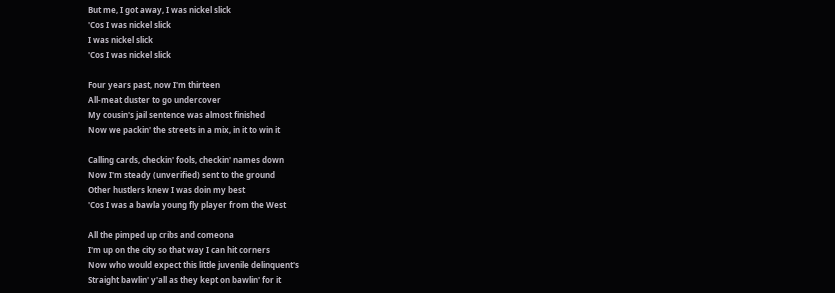But me, I got away, I was nickel slick
'Cos I was nickel slick
I was nickel slick
'Cos I was nickel slick

Four years past, now I'm thirteen
All-meat duster to go undercover
My cousin's jail sentence was almost finished
Now we packin' the streets in a mix, in it to win it

Calling cards, checkin' fools, checkin' names down
Now I'm steady (unverified) sent to the ground
Other hustlers knew I was doin my best
'Cos I was a bawla young fly player from the West

All the pimped up cribs and comeona
I'm up on the city so that way I can hit corners
Now who would expect this little juvenile delinquent's
Straight bawlin' y'all as they kept on bawlin' for it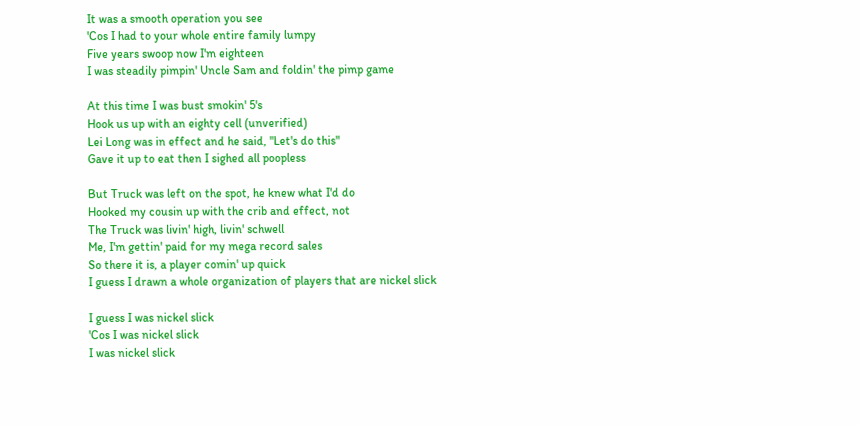It was a smooth operation you see
'Cos I had to your whole entire family lumpy
Five years swoop now I'm eighteen
I was steadily pimpin' Uncle Sam and foldin' the pimp game

At this time I was bust smokin' 5's
Hook us up with an eighty cell (unverified)
Lei Long was in effect and he said, "Let's do this"
Gave it up to eat then I sighed all poopless

But Truck was left on the spot, he knew what I'd do
Hooked my cousin up with the crib and effect, not
The Truck was livin' high, livin' schwell
Me, I'm gettin' paid for my mega record sales
So there it is, a player comin' up quick
I guess I drawn a whole organization of players that are nickel slick

I guess I was nickel slick
'Cos I was nickel slick
I was nickel slick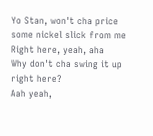Yo Stan, won't cha price some nickel slick from me
Right here, yeah, aha
Why don't cha swing it up right here?
Aah yeah,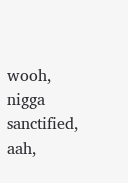wooh, nigga sanctified, aah,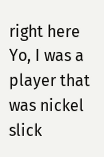right here
Yo, I was a player that was nickel slick